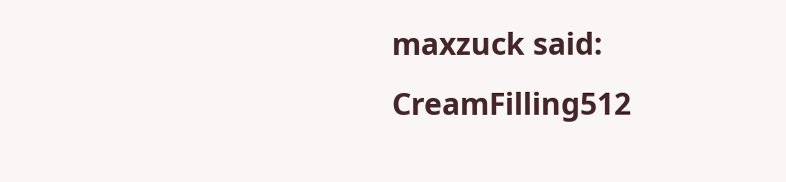maxzuck said:
CreamFilling512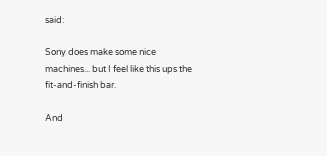said:

Sony does make some nice machines... but I feel like this ups the fit-and-finish bar.

And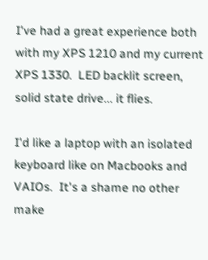I've had a great experience both with my XPS 1210 and my current XPS 1330.  LED backlit screen, solid state drive... it flies.

I'd like a laptop with an isolated keyboard like on Macbooks and VAIOs.  It's a shame no other make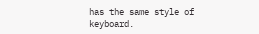has the same style of keyboard.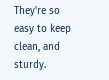They're so easy to keep clean, and sturdy.